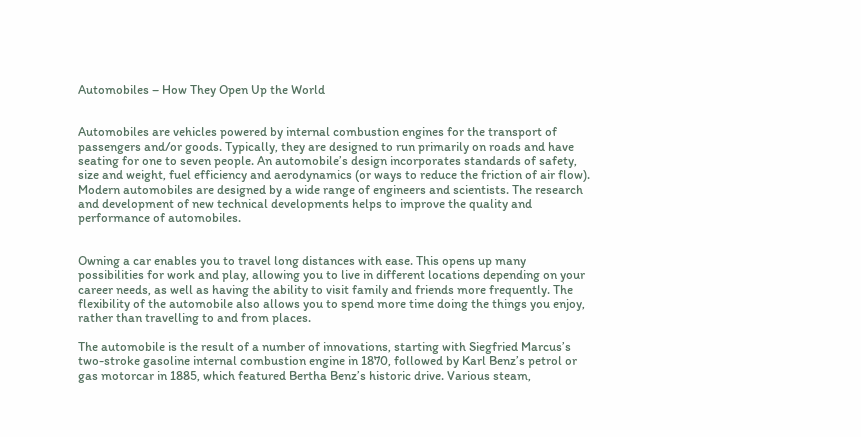Automobiles – How They Open Up the World


Automobiles are vehicles powered by internal combustion engines for the transport of passengers and/or goods. Typically, they are designed to run primarily on roads and have seating for one to seven people. An automobile’s design incorporates standards of safety, size and weight, fuel efficiency and aerodynamics (or ways to reduce the friction of air flow). Modern automobiles are designed by a wide range of engineers and scientists. The research and development of new technical developments helps to improve the quality and performance of automobiles.


Owning a car enables you to travel long distances with ease. This opens up many possibilities for work and play, allowing you to live in different locations depending on your career needs, as well as having the ability to visit family and friends more frequently. The flexibility of the automobile also allows you to spend more time doing the things you enjoy, rather than travelling to and from places.

The automobile is the result of a number of innovations, starting with Siegfried Marcus’s two-stroke gasoline internal combustion engine in 1870, followed by Karl Benz’s petrol or gas motorcar in 1885, which featured Bertha Benz’s historic drive. Various steam,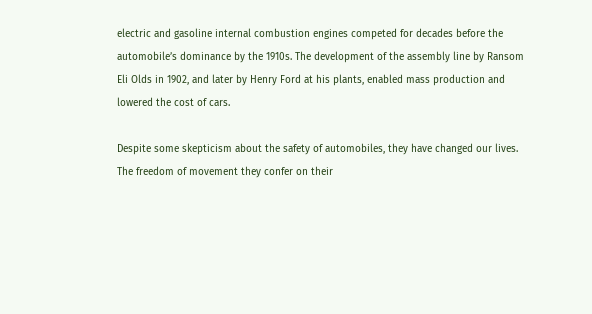electric and gasoline internal combustion engines competed for decades before the automobile’s dominance by the 1910s. The development of the assembly line by Ransom Eli Olds in 1902, and later by Henry Ford at his plants, enabled mass production and lowered the cost of cars.

Despite some skepticism about the safety of automobiles, they have changed our lives. The freedom of movement they confer on their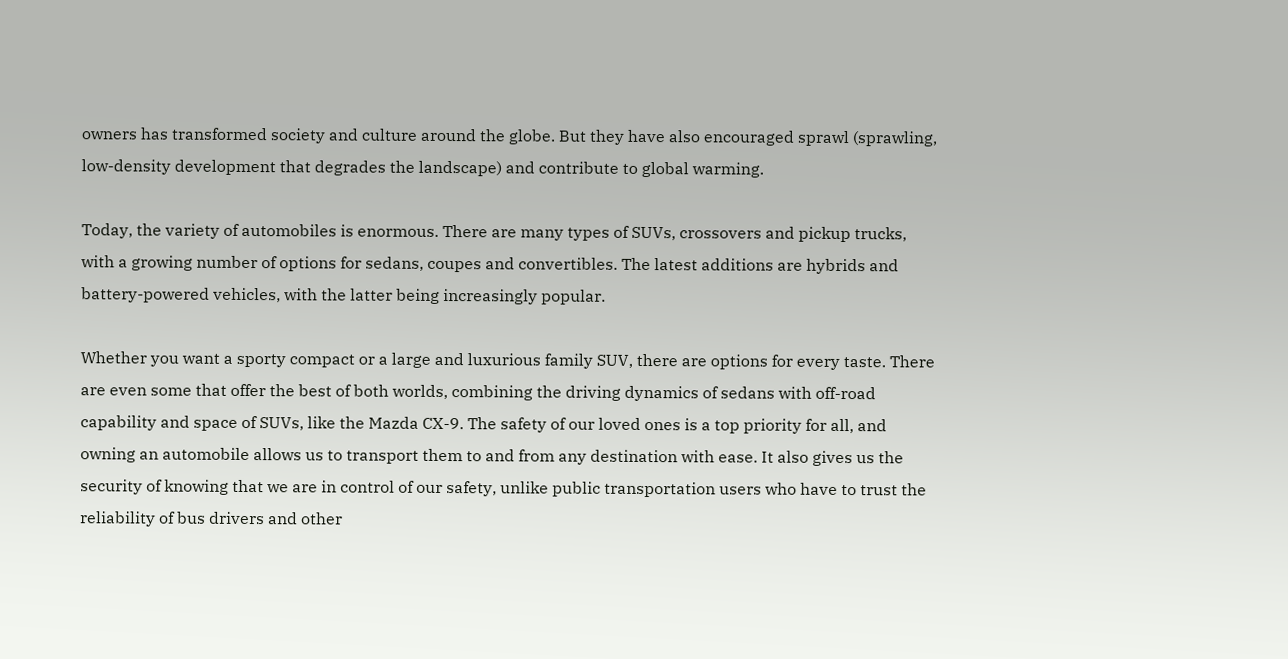owners has transformed society and culture around the globe. But they have also encouraged sprawl (sprawling, low-density development that degrades the landscape) and contribute to global warming.

Today, the variety of automobiles is enormous. There are many types of SUVs, crossovers and pickup trucks, with a growing number of options for sedans, coupes and convertibles. The latest additions are hybrids and battery-powered vehicles, with the latter being increasingly popular.

Whether you want a sporty compact or a large and luxurious family SUV, there are options for every taste. There are even some that offer the best of both worlds, combining the driving dynamics of sedans with off-road capability and space of SUVs, like the Mazda CX-9. The safety of our loved ones is a top priority for all, and owning an automobile allows us to transport them to and from any destination with ease. It also gives us the security of knowing that we are in control of our safety, unlike public transportation users who have to trust the reliability of bus drivers and other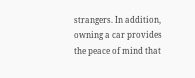strangers. In addition, owning a car provides the peace of mind that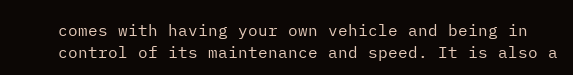comes with having your own vehicle and being in control of its maintenance and speed. It is also a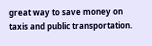great way to save money on taxis and public transportation.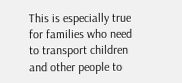This is especially true for families who need to transport children and other people to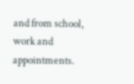and from school, work and appointments.